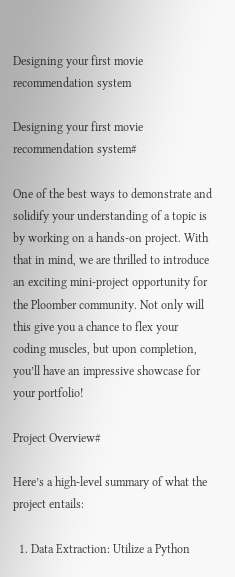Designing your first movie recommendation system

Designing your first movie recommendation system#

One of the best ways to demonstrate and solidify your understanding of a topic is by working on a hands-on project. With that in mind, we are thrilled to introduce an exciting mini-project opportunity for the Ploomber community. Not only will this give you a chance to flex your coding muscles, but upon completion, you’ll have an impressive showcase for your portfolio!

Project Overview#

Here’s a high-level summary of what the project entails:

  1. Data Extraction: Utilize a Python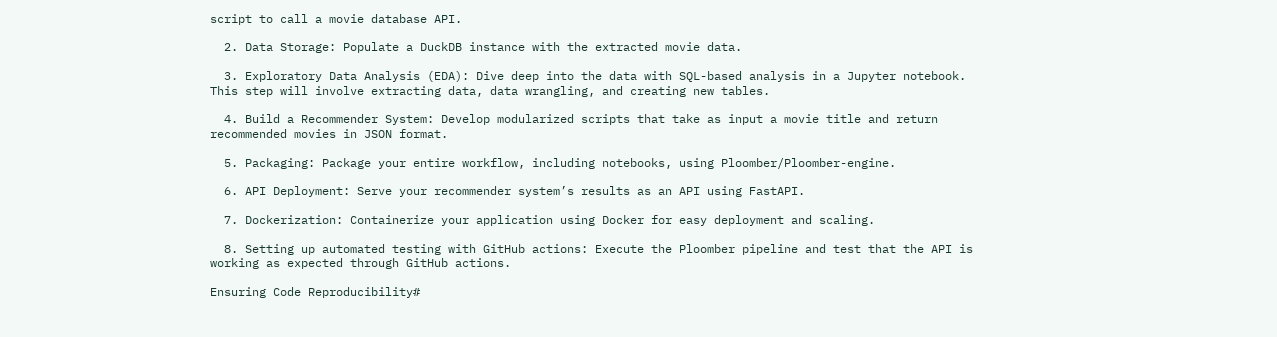script to call a movie database API.

  2. Data Storage: Populate a DuckDB instance with the extracted movie data.

  3. Exploratory Data Analysis (EDA): Dive deep into the data with SQL-based analysis in a Jupyter notebook. This step will involve extracting data, data wrangling, and creating new tables.

  4. Build a Recommender System: Develop modularized scripts that take as input a movie title and return recommended movies in JSON format.

  5. Packaging: Package your entire workflow, including notebooks, using Ploomber/Ploomber-engine.

  6. API Deployment: Serve your recommender system’s results as an API using FastAPI.

  7. Dockerization: Containerize your application using Docker for easy deployment and scaling.

  8. Setting up automated testing with GitHub actions: Execute the Ploomber pipeline and test that the API is working as expected through GitHub actions.

Ensuring Code Reproducibility#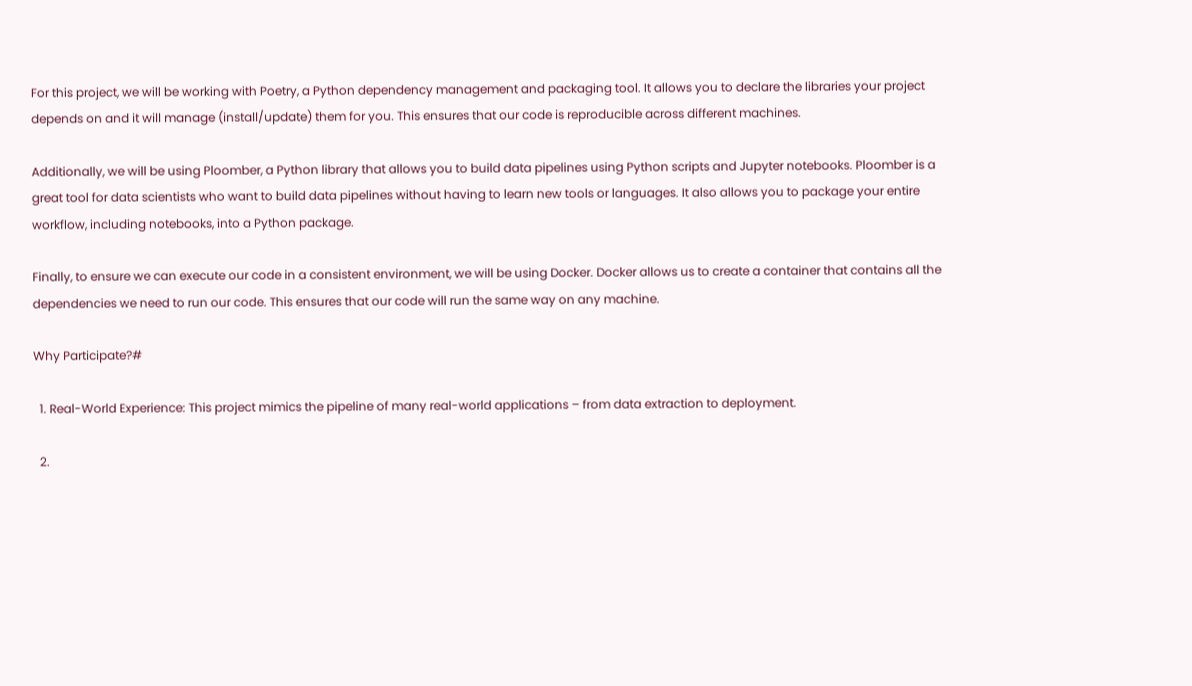For this project, we will be working with Poetry, a Python dependency management and packaging tool. It allows you to declare the libraries your project depends on and it will manage (install/update) them for you. This ensures that our code is reproducible across different machines.

Additionally, we will be using Ploomber, a Python library that allows you to build data pipelines using Python scripts and Jupyter notebooks. Ploomber is a great tool for data scientists who want to build data pipelines without having to learn new tools or languages. It also allows you to package your entire workflow, including notebooks, into a Python package.

Finally, to ensure we can execute our code in a consistent environment, we will be using Docker. Docker allows us to create a container that contains all the dependencies we need to run our code. This ensures that our code will run the same way on any machine.

Why Participate?#

  1. Real-World Experience: This project mimics the pipeline of many real-world applications – from data extraction to deployment.

  2.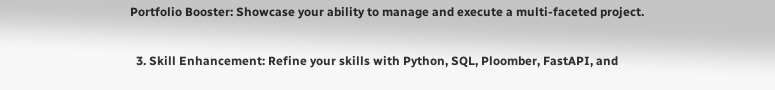Portfolio Booster: Showcase your ability to manage and execute a multi-faceted project.

  3. Skill Enhancement: Refine your skills with Python, SQL, Ploomber, FastAPI, and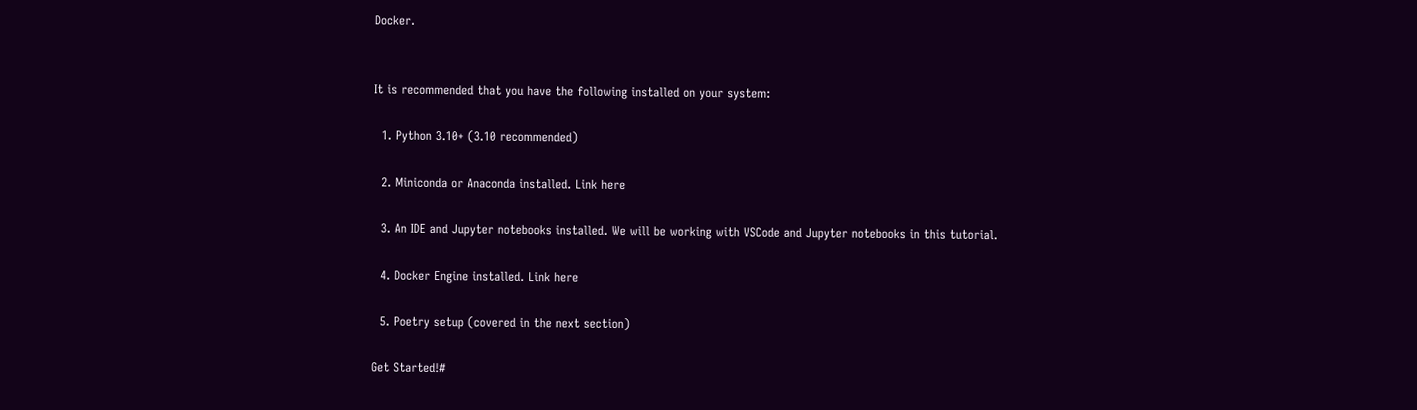Docker.


It is recommended that you have the following installed on your system:

  1. Python 3.10+ (3.10 recommended)

  2. Miniconda or Anaconda installed. Link here

  3. An IDE and Jupyter notebooks installed. We will be working with VSCode and Jupyter notebooks in this tutorial.

  4. Docker Engine installed. Link here

  5. Poetry setup (covered in the next section)

Get Started!#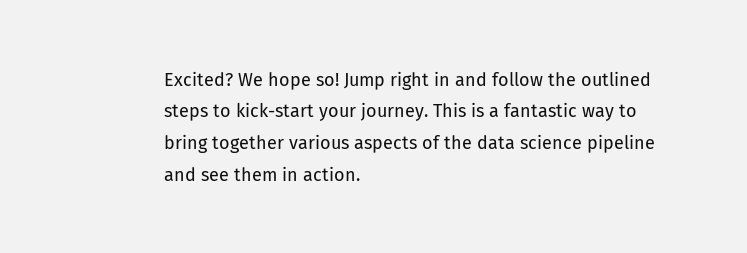Excited? We hope so! Jump right in and follow the outlined steps to kick-start your journey. This is a fantastic way to bring together various aspects of the data science pipeline and see them in action.